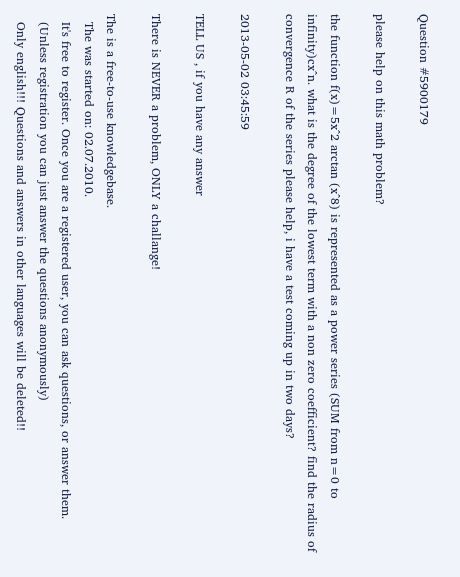Question #5900179

please help on this math problem?

the function f(x)=5x^2 arctan (x^8) is represented as a power series (SUM from n=0 to infinity)cx^n. what is the degree of the lowest term with a non zero coefficient? find the radius of convergence R of the series please help, i have a test coming up in two days?

2013-05-02 03:45:59

TELL US , if you have any answer

There is NEVER a problem, ONLY a challange!

The is a free-to-use knowledgebase.
  The was started on: 02.07.2010.
  It's free to register. Once you are a registered user, you can ask questions, or answer them.
  (Unless registration you can just answer the questions anonymously)
  Only english!!! Questions and answers in other languages will be deleted!!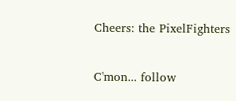Cheers: the PixelFighters


C'mon... follow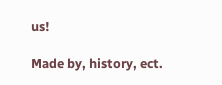us!

Made by, history, ect.